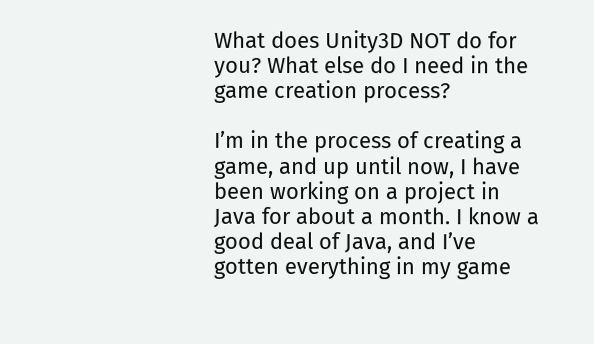What does Unity3D NOT do for you? What else do I need in the game creation process?

I’m in the process of creating a game, and up until now, I have been working on a project in Java for about a month. I know a good deal of Java, and I’ve gotten everything in my game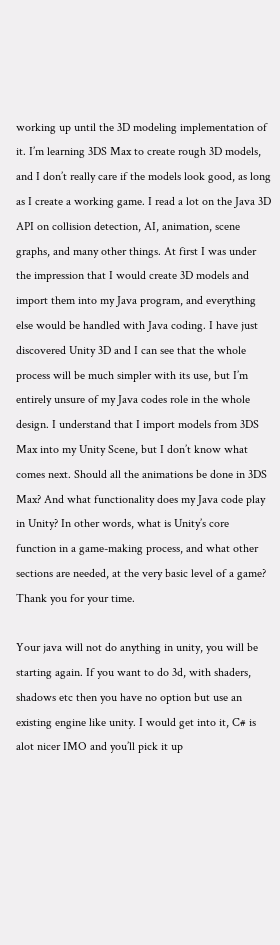working up until the 3D modeling implementation of it. I’m learning 3DS Max to create rough 3D models, and I don’t really care if the models look good, as long as I create a working game. I read a lot on the Java 3D API on collision detection, AI, animation, scene graphs, and many other things. At first I was under the impression that I would create 3D models and import them into my Java program, and everything else would be handled with Java coding. I have just discovered Unity 3D and I can see that the whole process will be much simpler with its use, but I’m entirely unsure of my Java codes role in the whole design. I understand that I import models from 3DS Max into my Unity Scene, but I don’t know what comes next. Should all the animations be done in 3DS Max? And what functionality does my Java code play in Unity? In other words, what is Unity’s core function in a game-making process, and what other sections are needed, at the very basic level of a game?
Thank you for your time.

Your java will not do anything in unity, you will be starting again. If you want to do 3d, with shaders, shadows etc then you have no option but use an existing engine like unity. I would get into it, C# is alot nicer IMO and you’ll pick it up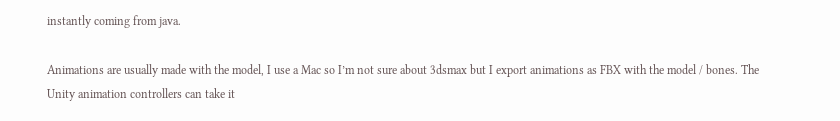instantly coming from java.

Animations are usually made with the model, I use a Mac so I’m not sure about 3dsmax but I export animations as FBX with the model / bones. The Unity animation controllers can take it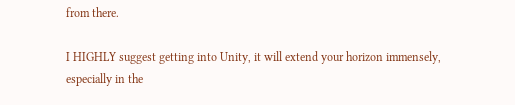from there.

I HIGHLY suggest getting into Unity, it will extend your horizon immensely, especially in the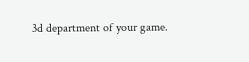3d department of your game.